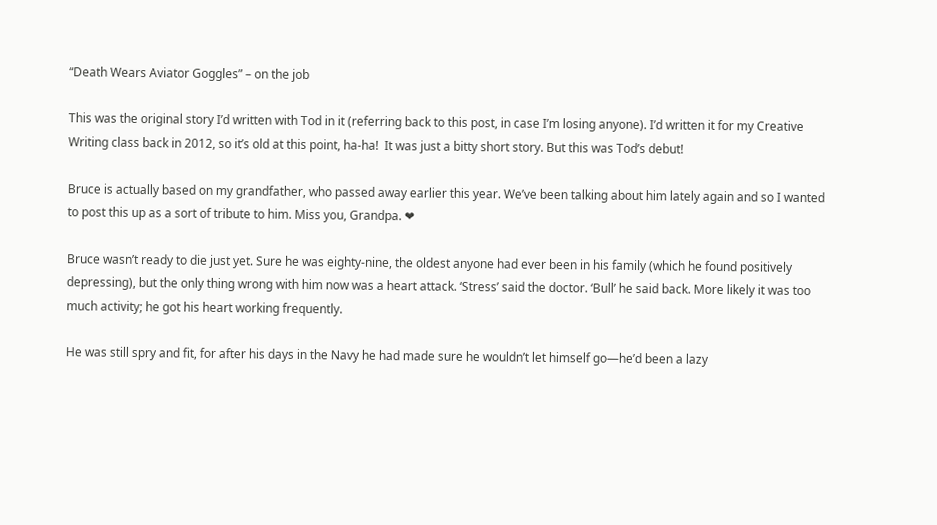“Death Wears Aviator Goggles” – on the job

This was the original story I’d written with Tod in it (referring back to this post, in case I’m losing anyone). I’d written it for my Creative Writing class back in 2012, so it’s old at this point, ha-ha!  It was just a bitty short story. But this was Tod’s debut!

Bruce is actually based on my grandfather, who passed away earlier this year. We’ve been talking about him lately again and so I wanted to post this up as a sort of tribute to him. Miss you, Grandpa. ❤

Bruce wasn’t ready to die just yet. Sure he was eighty-nine, the oldest anyone had ever been in his family (which he found positively depressing), but the only thing wrong with him now was a heart attack. ‘Stress’ said the doctor. ‘Bull’ he said back. More likely it was too much activity; he got his heart working frequently.

He was still spry and fit, for after his days in the Navy he had made sure he wouldn’t let himself go—he’d been a lazy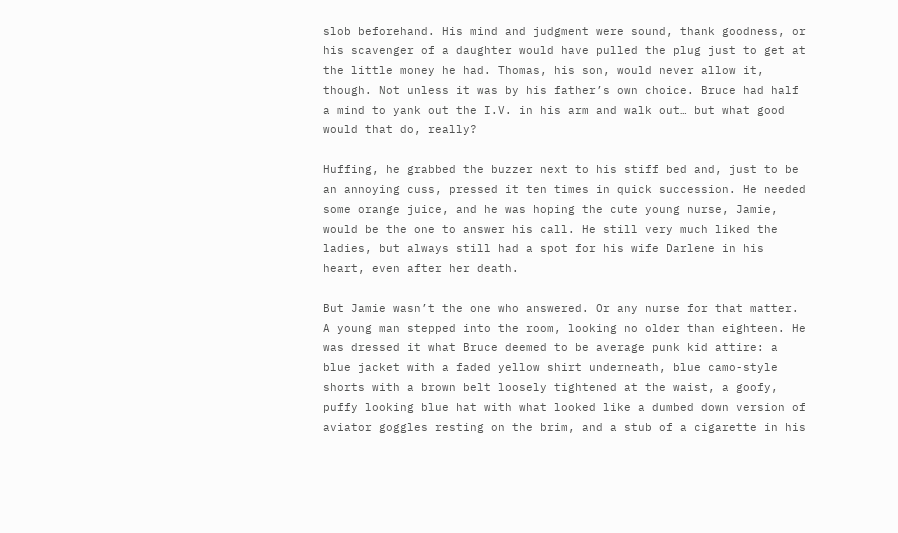slob beforehand. His mind and judgment were sound, thank goodness, or his scavenger of a daughter would have pulled the plug just to get at the little money he had. Thomas, his son, would never allow it, though. Not unless it was by his father’s own choice. Bruce had half a mind to yank out the I.V. in his arm and walk out… but what good would that do, really?

Huffing, he grabbed the buzzer next to his stiff bed and, just to be an annoying cuss, pressed it ten times in quick succession. He needed some orange juice, and he was hoping the cute young nurse, Jamie, would be the one to answer his call. He still very much liked the ladies, but always still had a spot for his wife Darlene in his heart, even after her death.

But Jamie wasn’t the one who answered. Or any nurse for that matter. A young man stepped into the room, looking no older than eighteen. He was dressed it what Bruce deemed to be average punk kid attire: a blue jacket with a faded yellow shirt underneath, blue camo-style shorts with a brown belt loosely tightened at the waist, a goofy, puffy looking blue hat with what looked like a dumbed down version of aviator goggles resting on the brim, and a stub of a cigarette in his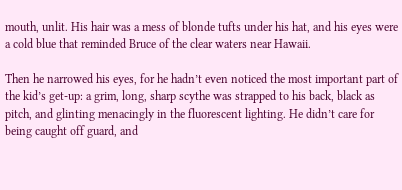mouth, unlit. His hair was a mess of blonde tufts under his hat, and his eyes were a cold blue that reminded Bruce of the clear waters near Hawaii.

Then he narrowed his eyes, for he hadn’t even noticed the most important part of the kid’s get-up: a grim, long, sharp scythe was strapped to his back, black as pitch, and glinting menacingly in the fluorescent lighting. He didn’t care for being caught off guard, and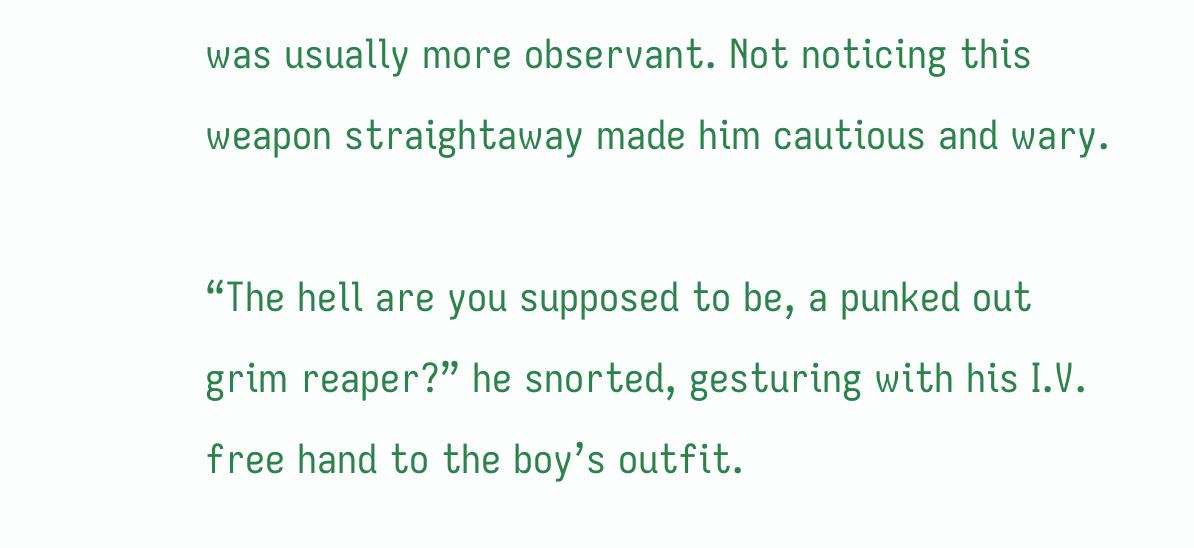was usually more observant. Not noticing this weapon straightaway made him cautious and wary.

“The hell are you supposed to be, a punked out grim reaper?” he snorted, gesturing with his I.V. free hand to the boy’s outfit.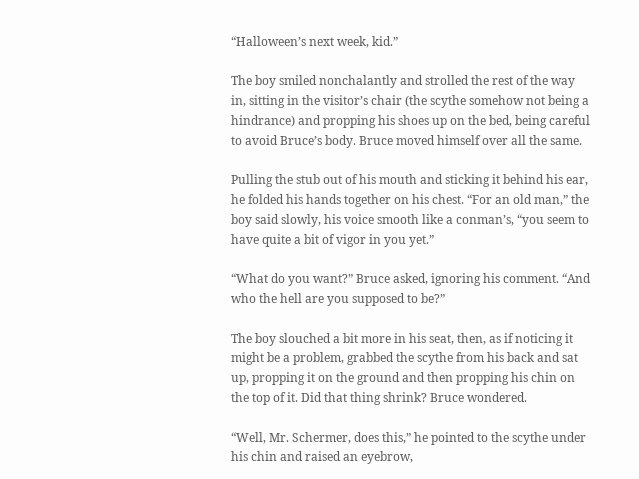“Halloween’s next week, kid.”

The boy smiled nonchalantly and strolled the rest of the way in, sitting in the visitor’s chair (the scythe somehow not being a hindrance) and propping his shoes up on the bed, being careful to avoid Bruce’s body. Bruce moved himself over all the same.

Pulling the stub out of his mouth and sticking it behind his ear, he folded his hands together on his chest. “For an old man,” the boy said slowly, his voice smooth like a conman’s, “you seem to have quite a bit of vigor in you yet.”

“What do you want?” Bruce asked, ignoring his comment. “And who the hell are you supposed to be?”

The boy slouched a bit more in his seat, then, as if noticing it might be a problem, grabbed the scythe from his back and sat up, propping it on the ground and then propping his chin on the top of it. Did that thing shrink? Bruce wondered.

“Well, Mr. Schermer, does this,” he pointed to the scythe under his chin and raised an eyebrow,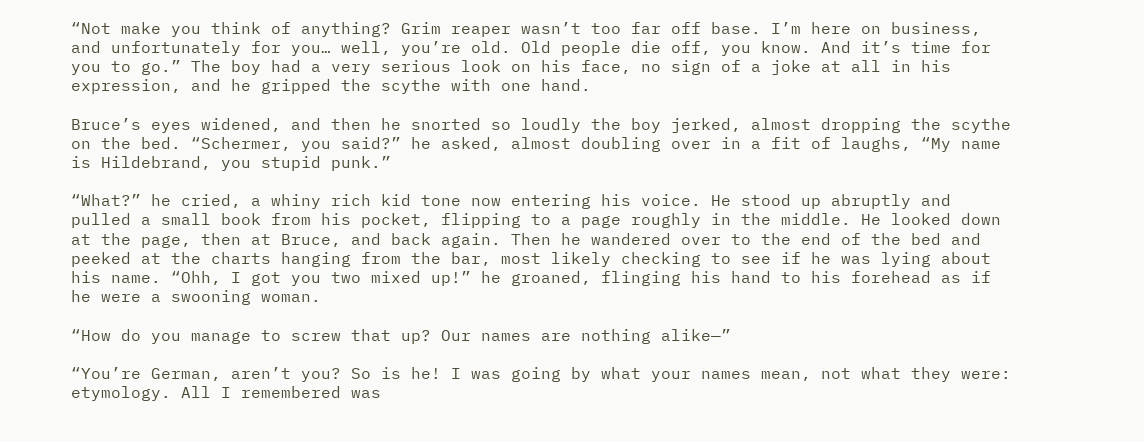“Not make you think of anything? Grim reaper wasn’t too far off base. I’m here on business, and unfortunately for you… well, you’re old. Old people die off, you know. And it’s time for you to go.” The boy had a very serious look on his face, no sign of a joke at all in his expression, and he gripped the scythe with one hand.

Bruce’s eyes widened, and then he snorted so loudly the boy jerked, almost dropping the scythe on the bed. “Schermer, you said?” he asked, almost doubling over in a fit of laughs, “My name is Hildebrand, you stupid punk.”

“What?” he cried, a whiny rich kid tone now entering his voice. He stood up abruptly and pulled a small book from his pocket, flipping to a page roughly in the middle. He looked down at the page, then at Bruce, and back again. Then he wandered over to the end of the bed and peeked at the charts hanging from the bar, most likely checking to see if he was lying about his name. “Ohh, I got you two mixed up!” he groaned, flinging his hand to his forehead as if he were a swooning woman.

“How do you manage to screw that up? Our names are nothing alike—”

“You’re German, aren’t you? So is he! I was going by what your names mean, not what they were: etymology. All I remembered was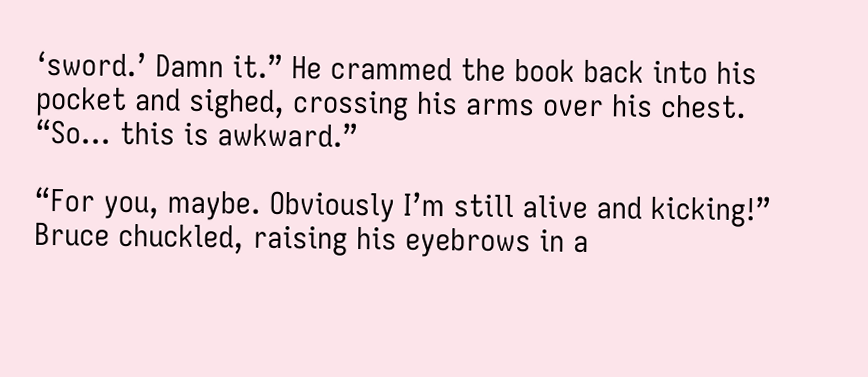‘sword.’ Damn it.” He crammed the book back into his pocket and sighed, crossing his arms over his chest. “So… this is awkward.”

“For you, maybe. Obviously I’m still alive and kicking!” Bruce chuckled, raising his eyebrows in a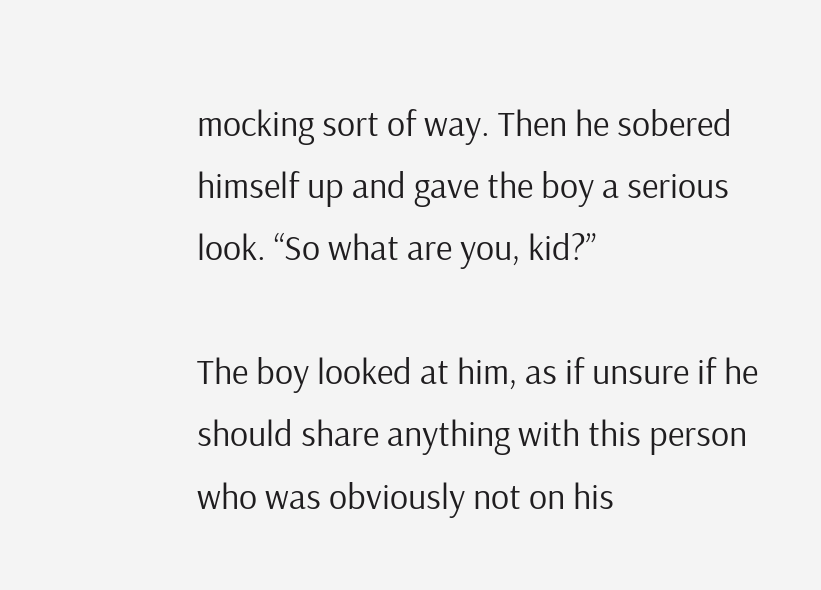mocking sort of way. Then he sobered himself up and gave the boy a serious look. “So what are you, kid?”

The boy looked at him, as if unsure if he should share anything with this person who was obviously not on his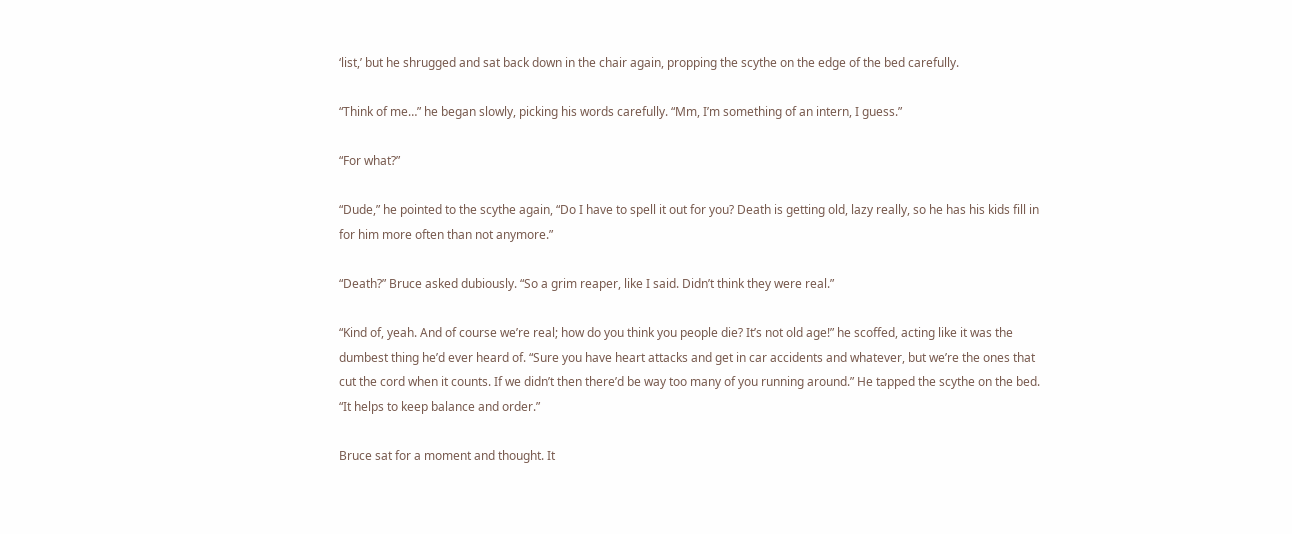‘list,’ but he shrugged and sat back down in the chair again, propping the scythe on the edge of the bed carefully.

“Think of me…” he began slowly, picking his words carefully. “Mm, I’m something of an intern, I guess.”

“For what?”

“Dude,” he pointed to the scythe again, “Do I have to spell it out for you? Death is getting old, lazy really, so he has his kids fill in for him more often than not anymore.”

“Death?” Bruce asked dubiously. “So a grim reaper, like I said. Didn’t think they were real.”

“Kind of, yeah. And of course we’re real; how do you think you people die? It’s not old age!” he scoffed, acting like it was the dumbest thing he’d ever heard of. “Sure you have heart attacks and get in car accidents and whatever, but we’re the ones that cut the cord when it counts. If we didn’t then there’d be way too many of you running around.” He tapped the scythe on the bed. “It helps to keep balance and order.”

Bruce sat for a moment and thought. It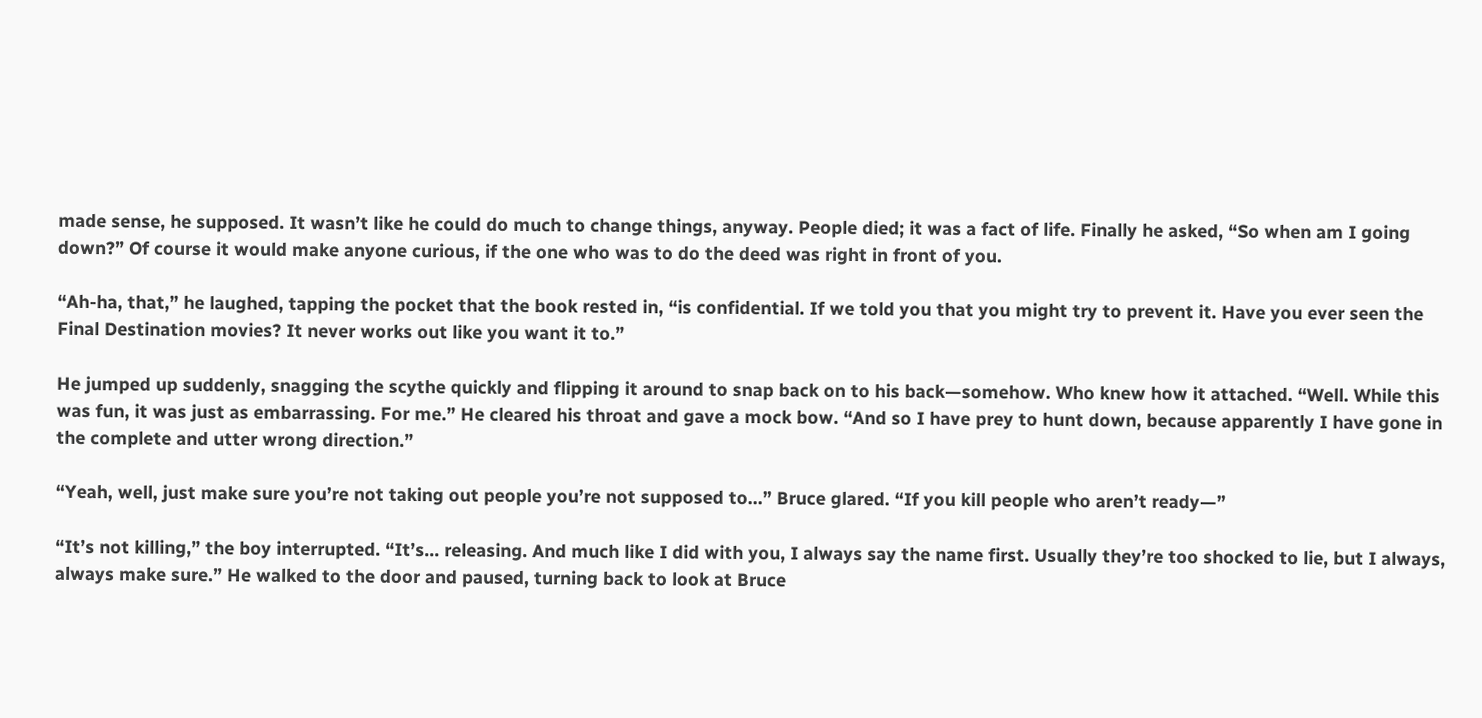made sense, he supposed. It wasn’t like he could do much to change things, anyway. People died; it was a fact of life. Finally he asked, “So when am I going down?” Of course it would make anyone curious, if the one who was to do the deed was right in front of you.

“Ah-ha, that,” he laughed, tapping the pocket that the book rested in, “is confidential. If we told you that you might try to prevent it. Have you ever seen the Final Destination movies? It never works out like you want it to.”

He jumped up suddenly, snagging the scythe quickly and flipping it around to snap back on to his back—somehow. Who knew how it attached. “Well. While this was fun, it was just as embarrassing. For me.” He cleared his throat and gave a mock bow. “And so I have prey to hunt down, because apparently I have gone in the complete and utter wrong direction.”

“Yeah, well, just make sure you’re not taking out people you’re not supposed to…” Bruce glared. “If you kill people who aren’t ready—”

“It’s not killing,” the boy interrupted. “It’s… releasing. And much like I did with you, I always say the name first. Usually they’re too shocked to lie, but I always, always make sure.” He walked to the door and paused, turning back to look at Bruce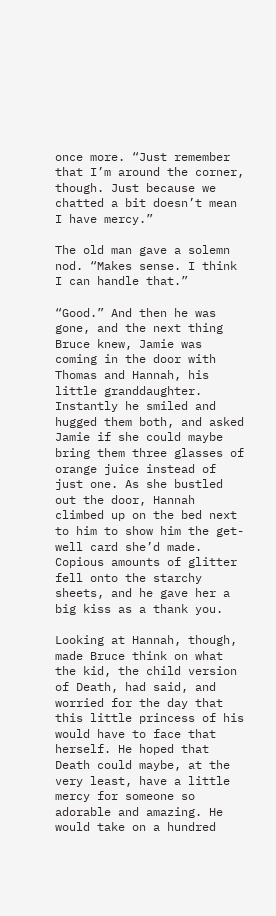once more. “Just remember that I’m around the corner, though. Just because we chatted a bit doesn’t mean I have mercy.”

The old man gave a solemn nod. “Makes sense. I think I can handle that.”

“Good.” And then he was gone, and the next thing Bruce knew, Jamie was coming in the door with Thomas and Hannah, his little granddaughter. Instantly he smiled and hugged them both, and asked Jamie if she could maybe bring them three glasses of orange juice instead of just one. As she bustled out the door, Hannah climbed up on the bed next to him to show him the get-well card she’d made. Copious amounts of glitter fell onto the starchy sheets, and he gave her a big kiss as a thank you.

Looking at Hannah, though, made Bruce think on what the kid, the child version of Death, had said, and worried for the day that this little princess of his would have to face that herself. He hoped that Death could maybe, at the very least, have a little mercy for someone so adorable and amazing. He would take on a hundred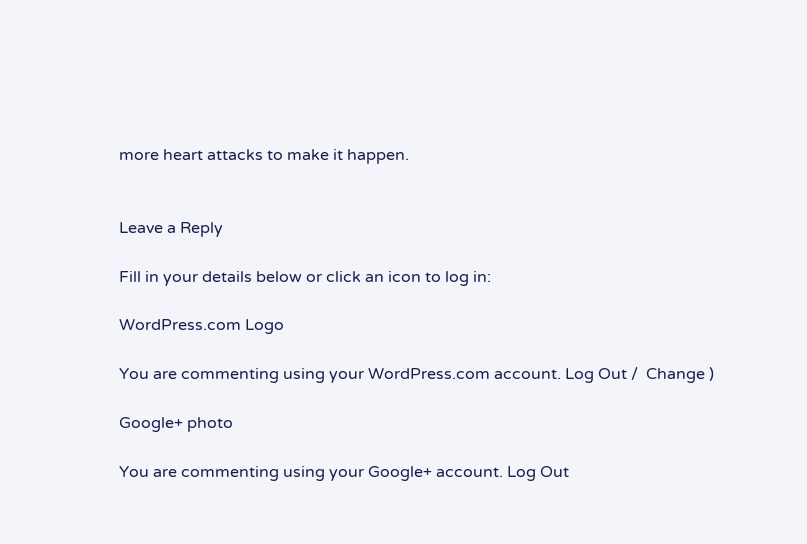more heart attacks to make it happen.


Leave a Reply

Fill in your details below or click an icon to log in:

WordPress.com Logo

You are commenting using your WordPress.com account. Log Out /  Change )

Google+ photo

You are commenting using your Google+ account. Log Out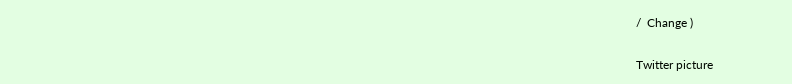/  Change )

Twitter picture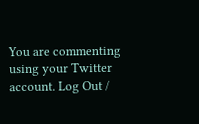You are commenting using your Twitter account. Log Out /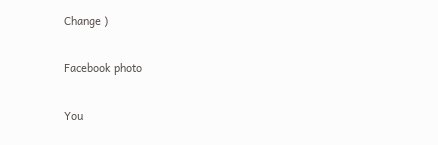Change )

Facebook photo

You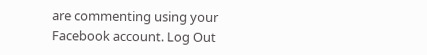are commenting using your Facebook account. Log Out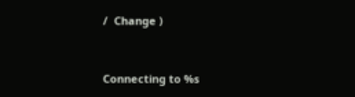/  Change )


Connecting to %s